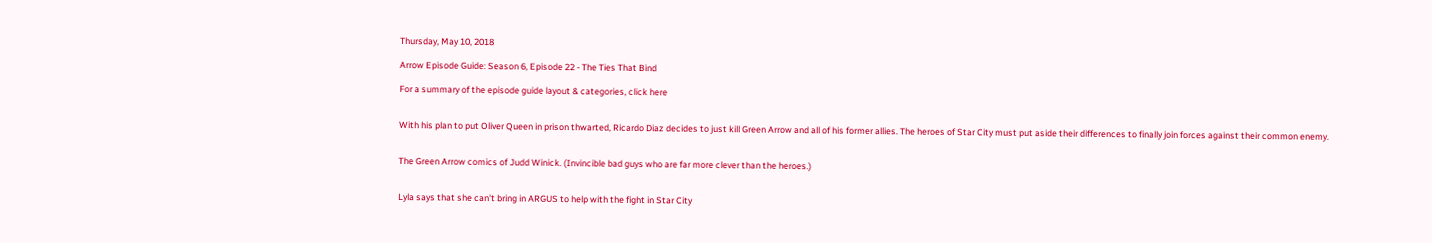Thursday, May 10, 2018

Arrow Episode Guide: Season 6, Episode 22 - The Ties That Bind

For a summary of the episode guide layout & categories, click here


With his plan to put Oliver Queen in prison thwarted, Ricardo Diaz decides to just kill Green Arrow and all of his former allies. The heroes of Star City must put aside their differences to finally join forces against their common enemy.


The Green Arrow comics of Judd Winick. (Invincible bad guys who are far more clever than the heroes.)


Lyla says that she can't bring in ARGUS to help with the fight in Star City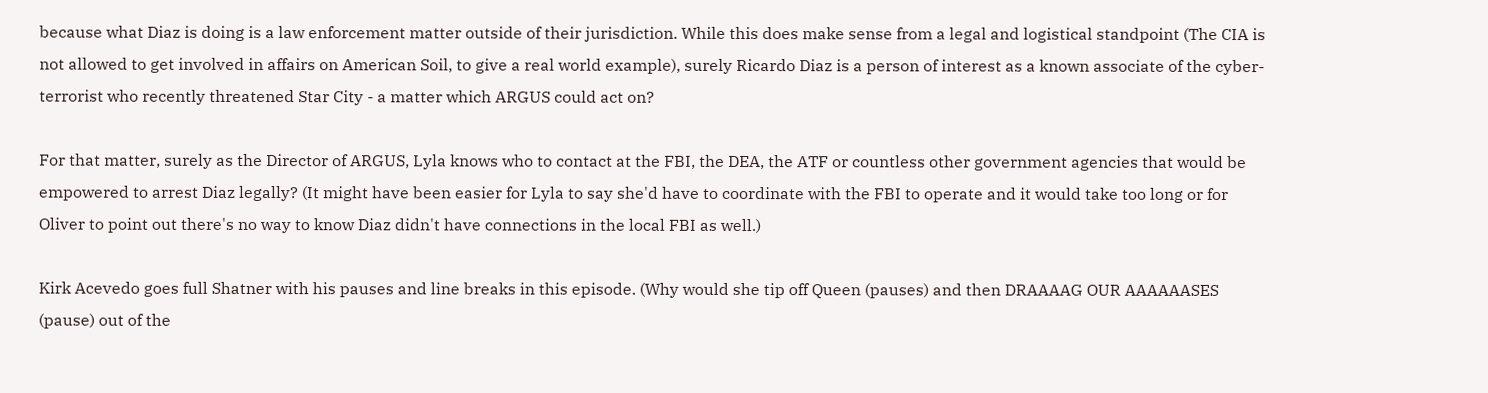because what Diaz is doing is a law enforcement matter outside of their jurisdiction. While this does make sense from a legal and logistical standpoint (The CIA is not allowed to get involved in affairs on American Soil, to give a real world example), surely Ricardo Diaz is a person of interest as a known associate of the cyber-terrorist who recently threatened Star City - a matter which ARGUS could act on?

For that matter, surely as the Director of ARGUS, Lyla knows who to contact at the FBI, the DEA, the ATF or countless other government agencies that would be empowered to arrest Diaz legally? (It might have been easier for Lyla to say she'd have to coordinate with the FBI to operate and it would take too long or for Oliver to point out there's no way to know Diaz didn't have connections in the local FBI as well.)

Kirk Acevedo goes full Shatner with his pauses and line breaks in this episode. (Why would she tip off Queen (pauses) and then DRAAAAG OUR AAAAAASES (pause) out of the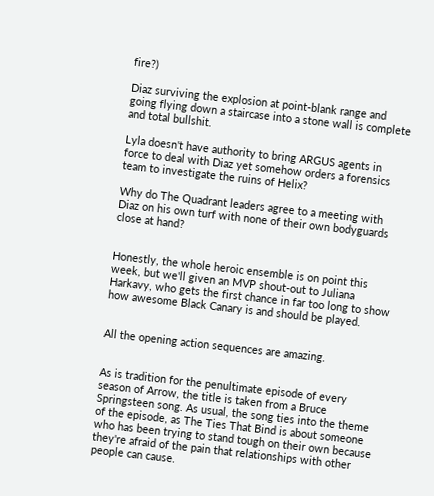fire?)

Diaz surviving the explosion at point-blank range and going flying down a staircase into a stone wall is complete and total bullshit.

Lyla doesn't have authority to bring ARGUS agents in force to deal with Diaz yet somehow orders a forensics team to investigate the ruins of Helix?

Why do The Quadrant leaders agree to a meeting with Diaz on his own turf with none of their own bodyguards close at hand?


Honestly, the whole heroic ensemble is on point this week, but we'll given an MVP shout-out to Juliana Harkavy, who gets the first chance in far too long to show how awesome Black Canary is and should be played.


All the opening action sequences are amazing.


As is tradition for the penultimate episode of every season of Arrow, the title is taken from a Bruce Springsteen song. As usual, the song ties into the theme of the episode, as The Ties That Bind is about someone who has been trying to stand tough on their own because they're afraid of the pain that relationships with other people can cause.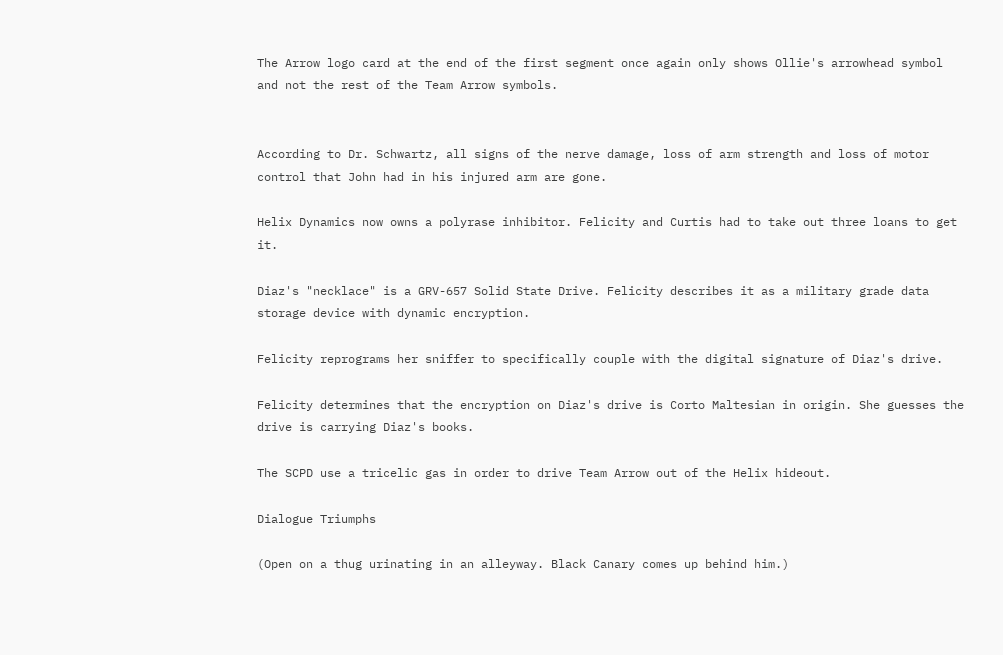The Arrow logo card at the end of the first segment once again only shows Ollie's arrowhead symbol and not the rest of the Team Arrow symbols.


According to Dr. Schwartz, all signs of the nerve damage, loss of arm strength and loss of motor control that John had in his injured arm are gone.

Helix Dynamics now owns a polyrase inhibitor. Felicity and Curtis had to take out three loans to get it.

Diaz's "necklace" is a GRV-657 Solid State Drive. Felicity describes it as a military grade data storage device with dynamic encryption.

Felicity reprograms her sniffer to specifically couple with the digital signature of Diaz's drive.

Felicity determines that the encryption on Diaz's drive is Corto Maltesian in origin. She guesses the drive is carrying Diaz's books.

The SCPD use a tricelic gas in order to drive Team Arrow out of the Helix hideout.

Dialogue Triumphs

(Open on a thug urinating in an alleyway. Black Canary comes up behind him.)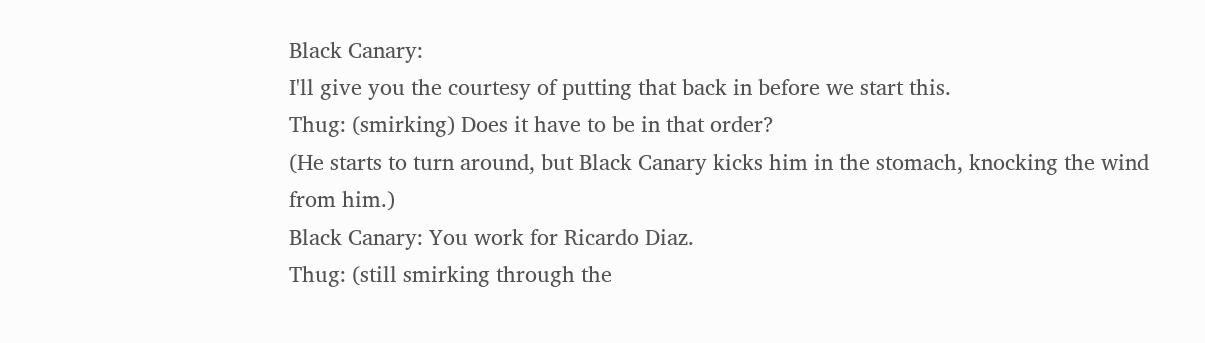Black Canary:
I'll give you the courtesy of putting that back in before we start this.
Thug: (smirking) Does it have to be in that order?
(He starts to turn around, but Black Canary kicks him in the stomach, knocking the wind from him.)
Black Canary: You work for Ricardo Diaz.
Thug: (still smirking through the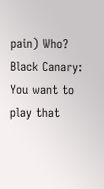pain) Who?
Black Canary: You want to play that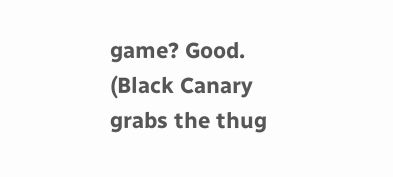game? Good.
(Black Canary grabs the thug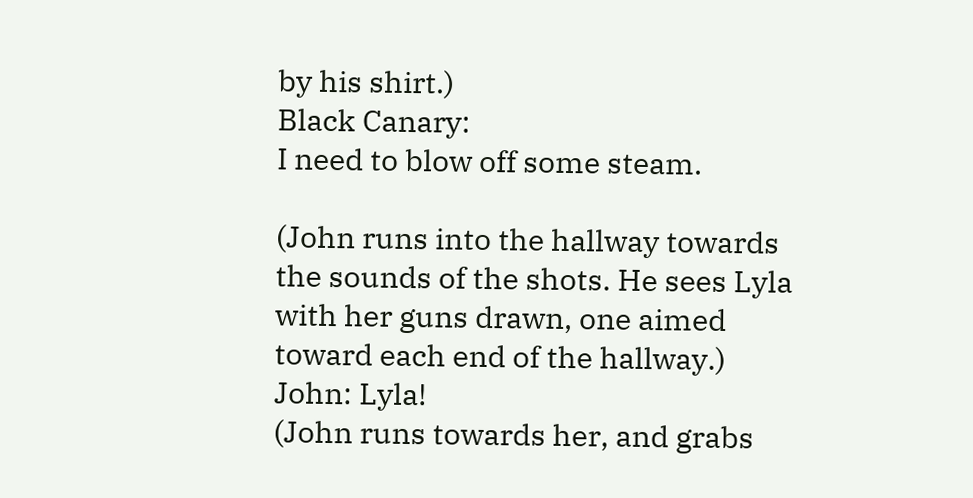by his shirt.)
Black Canary:
I need to blow off some steam.

(John runs into the hallway towards the sounds of the shots. He sees Lyla with her guns drawn, one aimed toward each end of the hallway.)
John: Lyla!
(John runs towards her, and grabs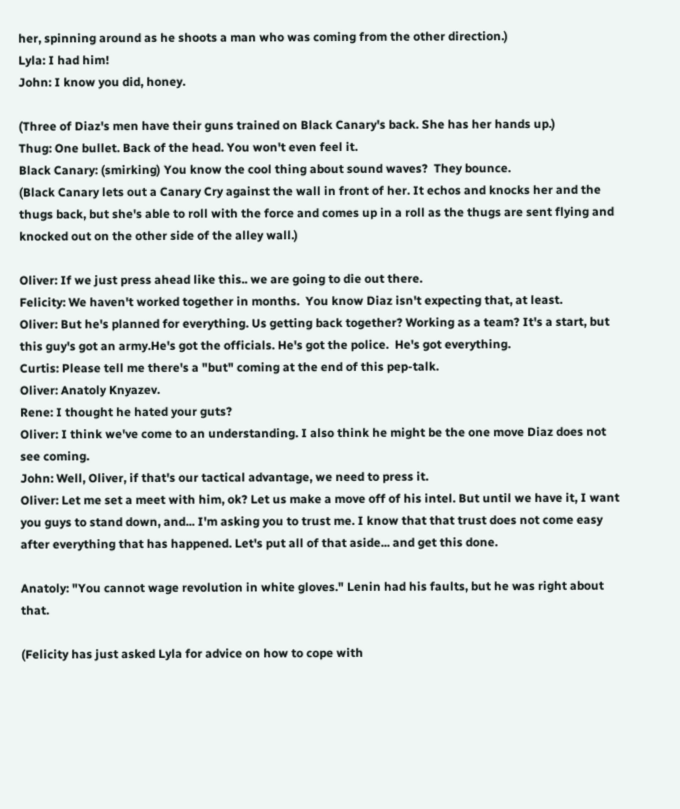her, spinning around as he shoots a man who was coming from the other direction.)
Lyla: I had him!
John: I know you did, honey.

(Three of Diaz's men have their guns trained on Black Canary's back. She has her hands up.)
Thug: One bullet. Back of the head. You won't even feel it.
Black Canary: (smirking) You know the cool thing about sound waves?  They bounce.
(Black Canary lets out a Canary Cry against the wall in front of her. It echos and knocks her and the thugs back, but she's able to roll with the force and comes up in a roll as the thugs are sent flying and knocked out on the other side of the alley wall.)

Oliver: If we just press ahead like this.. we are going to die out there.
Felicity: We haven't worked together in months.  You know Diaz isn't expecting that, at least.
Oliver: But he's planned for everything. Us getting back together? Working as a team? It's a start, but this guy's got an army.He's got the officials. He's got the police.  He's got everything.
Curtis: Please tell me there's a "but" coming at the end of this pep-talk.
Oliver: Anatoly Knyazev.
Rene: I thought he hated your guts?
Oliver: I think we've come to an understanding. I also think he might be the one move Diaz does not see coming.
John: Well, Oliver, if that's our tactical advantage, we need to press it.
Oliver: Let me set a meet with him, ok? Let us make a move off of his intel. But until we have it, I want you guys to stand down, and... I'm asking you to trust me. I know that that trust does not come easy after everything that has happened. Let's put all of that aside... and get this done.

Anatoly: "You cannot wage revolution in white gloves." Lenin had his faults, but he was right about that.

(Felicity has just asked Lyla for advice on how to cope with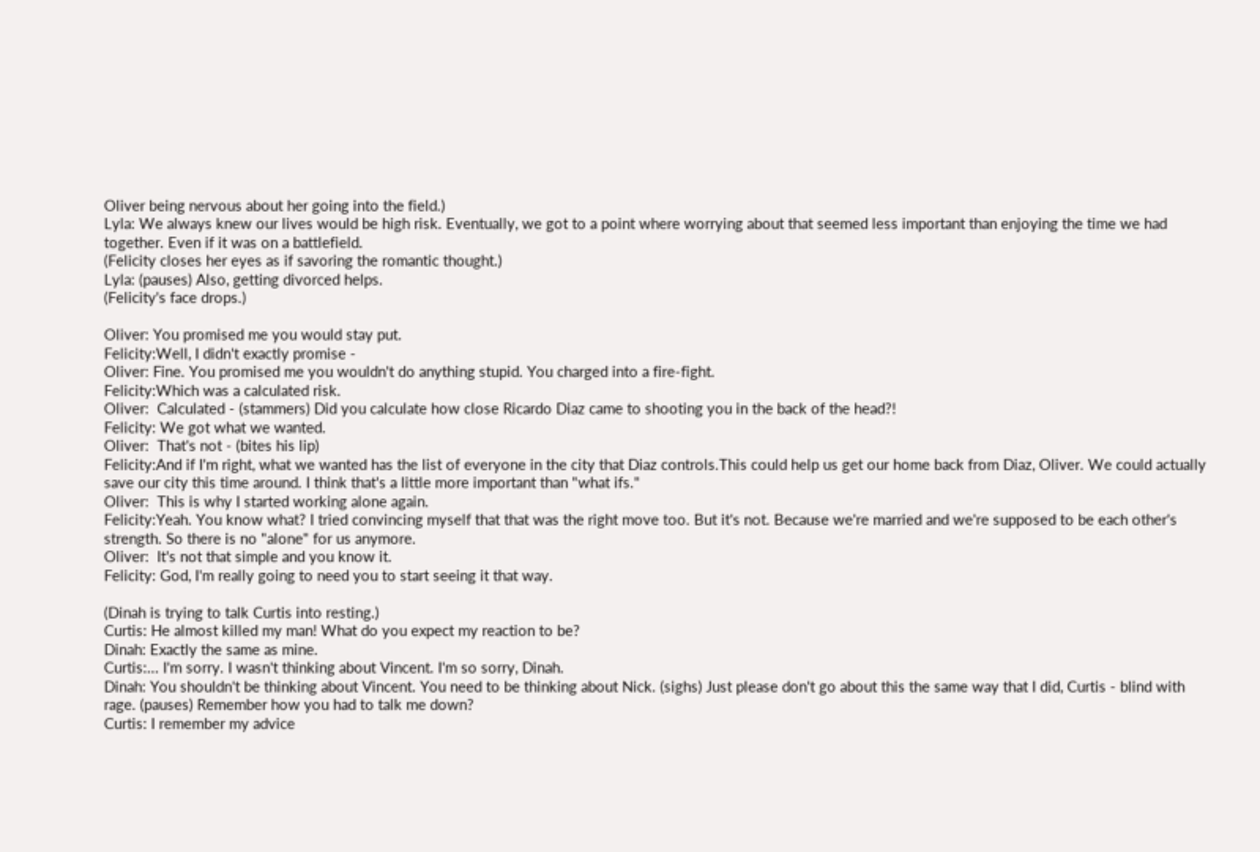Oliver being nervous about her going into the field.)
Lyla: We always knew our lives would be high risk. Eventually, we got to a point where worrying about that seemed less important than enjoying the time we had together. Even if it was on a battlefield.
(Felicity closes her eyes as if savoring the romantic thought.)
Lyla: (pauses) Also, getting divorced helps.
(Felicity's face drops.)

Oliver: You promised me you would stay put.
Felicity:Well, I didn't exactly promise -
Oliver: Fine. You promised me you wouldn't do anything stupid. You charged into a fire-fight.
Felicity:Which was a calculated risk.
Oliver:  Calculated - (stammers) Did you calculate how close Ricardo Diaz came to shooting you in the back of the head?!
Felicity: We got what we wanted.
Oliver:  That's not - (bites his lip)
Felicity:And if I'm right, what we wanted has the list of everyone in the city that Diaz controls.This could help us get our home back from Diaz, Oliver. We could actually save our city this time around. I think that's a little more important than "what ifs."
Oliver:  This is why I started working alone again.
Felicity:Yeah. You know what? I tried convincing myself that that was the right move too. But it's not. Because we're married and we're supposed to be each other's strength. So there is no "alone" for us anymore.
Oliver:  It's not that simple and you know it.
Felicity: God, I'm really going to need you to start seeing it that way.

(Dinah is trying to talk Curtis into resting.)
Curtis: He almost killed my man! What do you expect my reaction to be?
Dinah: Exactly the same as mine.
Curtis:... I'm sorry. I wasn't thinking about Vincent. I'm so sorry, Dinah.
Dinah: You shouldn't be thinking about Vincent. You need to be thinking about Nick. (sighs) Just please don't go about this the same way that I did, Curtis - blind with rage. (pauses) Remember how you had to talk me down?
Curtis: I remember my advice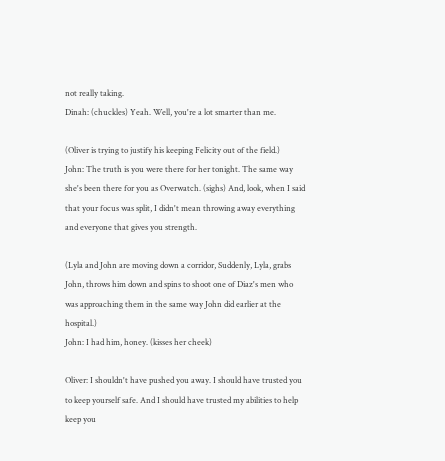not really taking.
Dinah: (chuckles) Yeah. Well, you're a lot smarter than me.

(Oliver is trying to justify his keeping Felicity out of the field.)
John: The truth is you were there for her tonight. The same way she's been there for you as Overwatch. (sighs) And, look, when I said that your focus was split, I didn't mean throwing away everything and everyone that gives you strength.

(Lyla and John are moving down a corridor, Suddenly, Lyla, grabs John, throws him down and spins to shoot one of Diaz's men who was approaching them in the same way John did earlier at the hospital.)
John: I had him, honey. (kisses her cheek)

Oliver: I shouldn't have pushed you away. I should have trusted you to keep yourself safe. And I should have trusted my abilities to help keep you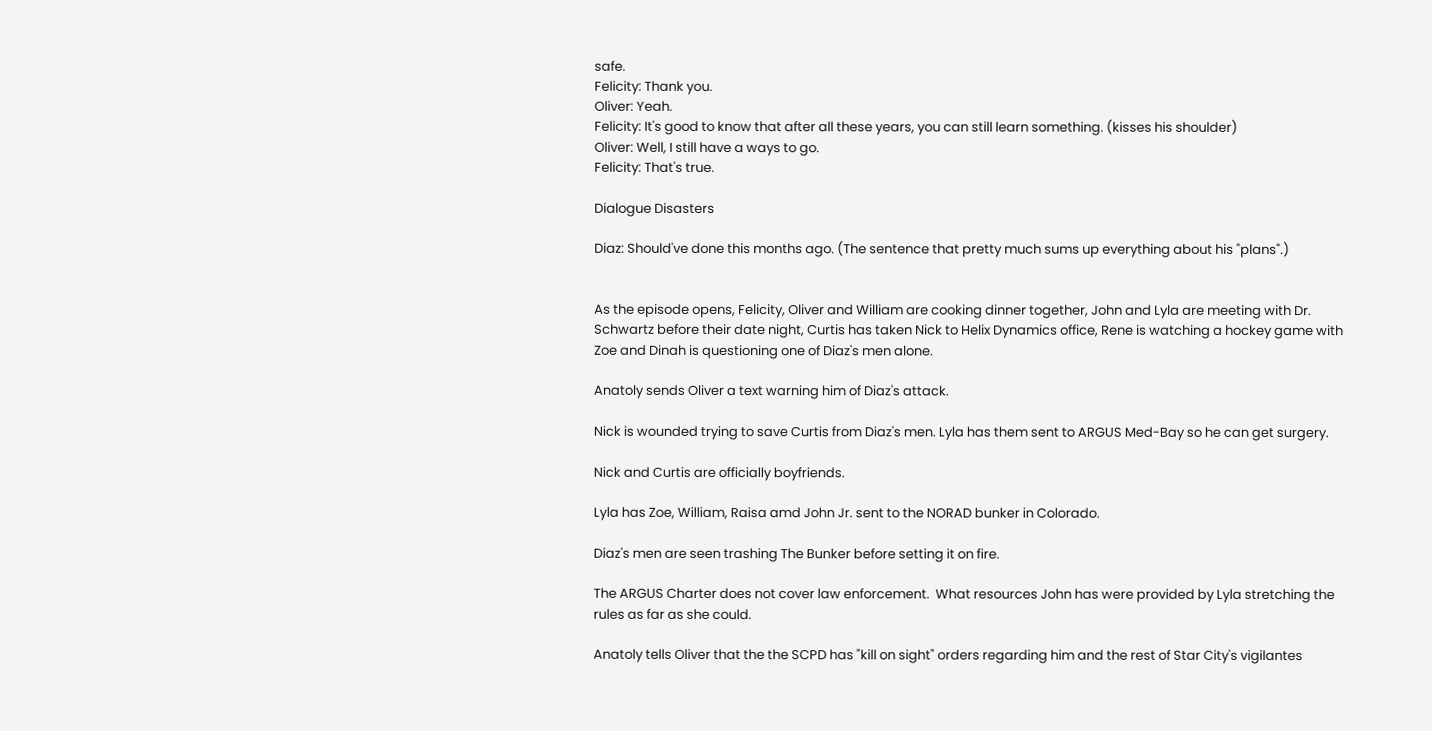safe.
Felicity: Thank you.
Oliver: Yeah.
Felicity: It's good to know that after all these years, you can still learn something. (kisses his shoulder)
Oliver: Well, I still have a ways to go.
Felicity: That's true.

Dialogue Disasters

Diaz: Should've done this months ago. (The sentence that pretty much sums up everything about his "plans".)


As the episode opens, Felicity, Oliver and William are cooking dinner together, John and Lyla are meeting with Dr. Schwartz before their date night, Curtis has taken Nick to Helix Dynamics office, Rene is watching a hockey game with Zoe and Dinah is questioning one of Diaz's men alone.

Anatoly sends Oliver a text warning him of Diaz's attack.

Nick is wounded trying to save Curtis from Diaz's men. Lyla has them sent to ARGUS Med-Bay so he can get surgery.

Nick and Curtis are officially boyfriends.

Lyla has Zoe, William, Raisa amd John Jr. sent to the NORAD bunker in Colorado.

Diaz's men are seen trashing The Bunker before setting it on fire.

The ARGUS Charter does not cover law enforcement.  What resources John has were provided by Lyla stretching the rules as far as she could.

Anatoly tells Oliver that the the SCPD has "kill on sight" orders regarding him and the rest of Star City's vigilantes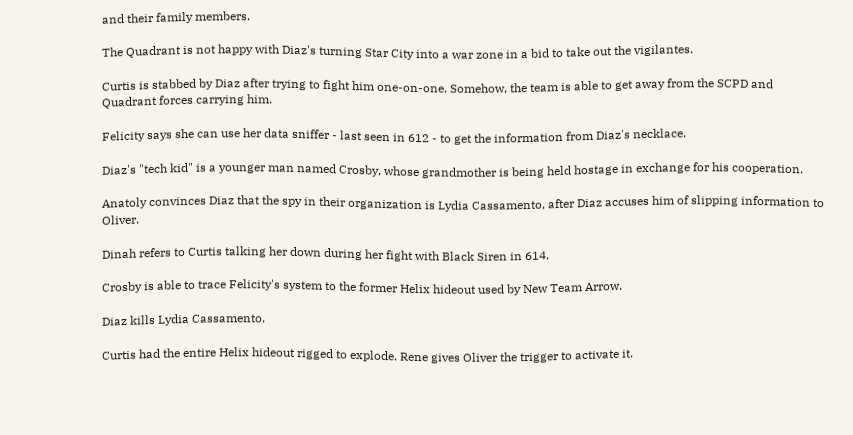and their family members.

The Quadrant is not happy with Diaz's turning Star City into a war zone in a bid to take out the vigilantes.

Curtis is stabbed by Diaz after trying to fight him one-on-one. Somehow, the team is able to get away from the SCPD and Quadrant forces carrying him.

Felicity says she can use her data sniffer - last seen in 612 - to get the information from Diaz's necklace.

Diaz's "tech kid" is a younger man named Crosby, whose grandmother is being held hostage in exchange for his cooperation.

Anatoly convinces Diaz that the spy in their organization is Lydia Cassamento, after Diaz accuses him of slipping information to Oliver.

Dinah refers to Curtis talking her down during her fight with Black Siren in 614.

Crosby is able to trace Felicity's system to the former Helix hideout used by New Team Arrow.

Diaz kills Lydia Cassamento.

Curtis had the entire Helix hideout rigged to explode. Rene gives Oliver the trigger to activate it.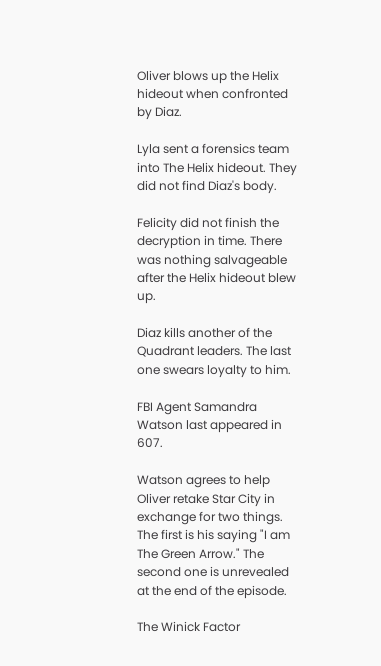Oliver blows up the Helix hideout when confronted by Diaz.

Lyla sent a forensics team into The Helix hideout. They did not find Diaz's body.

Felicity did not finish the decryption in time. There was nothing salvageable after the Helix hideout blew up.

Diaz kills another of the Quadrant leaders. The last one swears loyalty to him.

FBI Agent Samandra Watson last appeared in 607.

Watson agrees to help Oliver retake Star City in exchange for two things. The first is his saying "I am The Green Arrow." The second one is unrevealed at the end of the episode.

The Winick Factor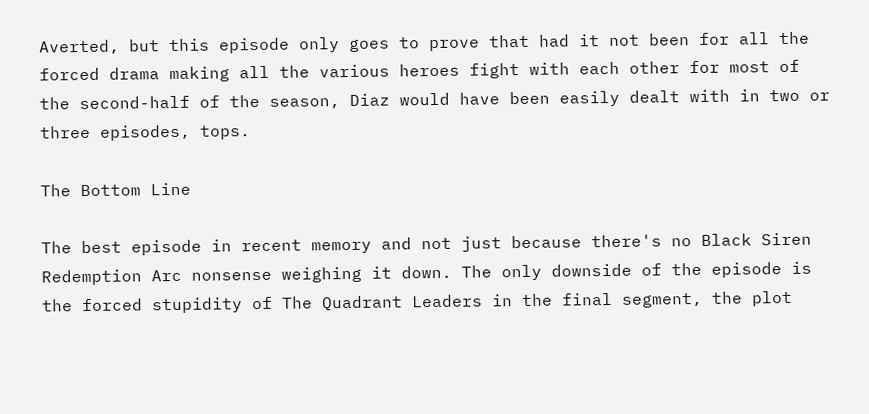Averted, but this episode only goes to prove that had it not been for all the forced drama making all the various heroes fight with each other for most of the second-half of the season, Diaz would have been easily dealt with in two or three episodes, tops.

The Bottom Line

The best episode in recent memory and not just because there's no Black Siren Redemption Arc nonsense weighing it down. The only downside of the episode is the forced stupidity of The Quadrant Leaders in the final segment, the plot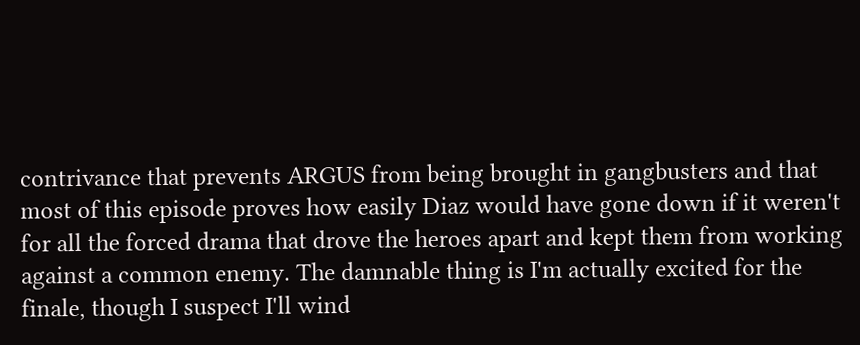contrivance that prevents ARGUS from being brought in gangbusters and that most of this episode proves how easily Diaz would have gone down if it weren't for all the forced drama that drove the heroes apart and kept them from working against a common enemy. The damnable thing is I'm actually excited for the finale, though I suspect I'll wind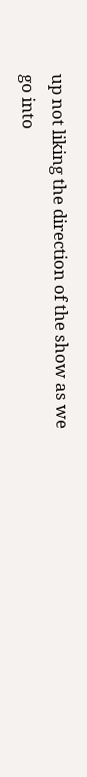up not liking the direction of the show as we go into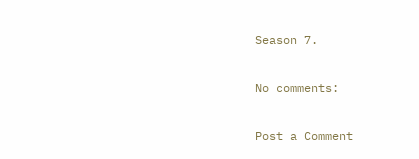Season 7.

No comments:

Post a Comment